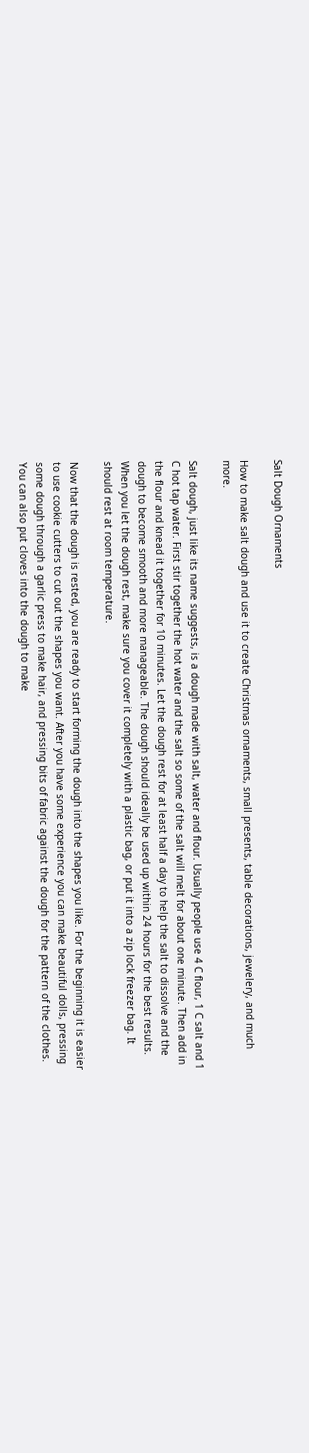Salt Dough Ornaments

How to make salt dough and use it to create Christmas ornaments, small presents, table decorations, jewelery, and much more.

Salt dough, just like its name suggests, is a dough made with salt, water and flour. Usually people use 4 C flour, 1 C salt and 1 C hot tap water. First stir together the hot water and the salt so some of the salt will melt for about one minute. Then add in the flour and knead it together for 10 minutes. Let the dough rest for at least half a day to help the salt to dissolve and the dough to become smooth and more manageable. The dough should ideally be used up within 24 hours for the best results. When you let the dough rest, make sure you cover it completely with a plastic bag, or put it into a zip lock freezer bag. It should rest at room temperature.

Now that the dough is rested, you are ready to start forming the dough into the shapes you like. For the beginning it is easier to use cookie cutters to cut out the shapes you want. After you have some experience you can make beautiful dolls, pressing some dough through a garlic press to make hair, and pressing bits of fabric against the dough for the pattern of the clothes. You can also put cloves into the dough to make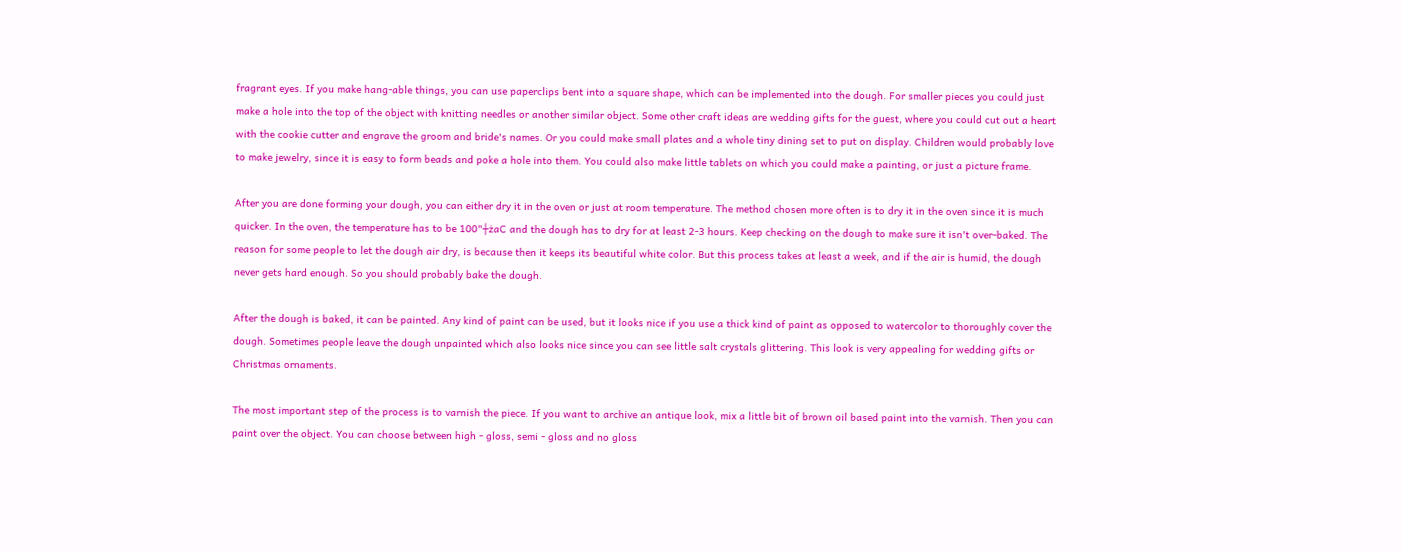fragrant eyes. If you make hang-able things, you can use paperclips bent into a square shape, which can be implemented into the dough. For smaller pieces you could just make a hole into the top of the object with knitting needles or another similar object. Some other craft ideas are wedding gifts for the guest, where you could cut out a heart with the cookie cutter and engrave the groom and bride's names. Or you could make small plates and a whole tiny dining set to put on display. Children would probably love to make jewelry, since it is easy to form beads and poke a hole into them. You could also make little tablets on which you could make a painting, or just a picture frame.

After you are done forming your dough, you can either dry it in the oven or just at room temperature. The method chosen more often is to dry it in the oven since it is much quicker. In the oven, the temperature has to be 100"┼żaC and the dough has to dry for at least 2-3 hours. Keep checking on the dough to make sure it isn't over-baked. The reason for some people to let the dough air dry, is because then it keeps its beautiful white color. But this process takes at least a week, and if the air is humid, the dough never gets hard enough. So you should probably bake the dough.

After the dough is baked, it can be painted. Any kind of paint can be used, but it looks nice if you use a thick kind of paint as opposed to watercolor to thoroughly cover the dough. Sometimes people leave the dough unpainted which also looks nice since you can see little salt crystals glittering. This look is very appealing for wedding gifts or Christmas ornaments.

The most important step of the process is to varnish the piece. If you want to archive an antique look, mix a little bit of brown oil based paint into the varnish. Then you can paint over the object. You can choose between high - gloss, semi - gloss and no gloss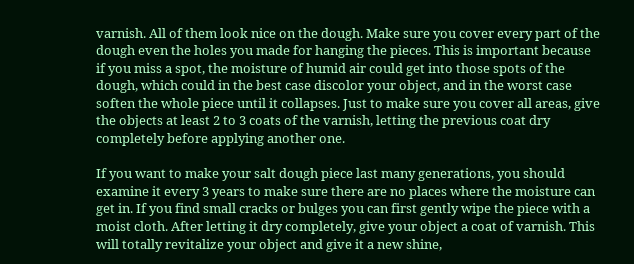varnish. All of them look nice on the dough. Make sure you cover every part of the dough even the holes you made for hanging the pieces. This is important because if you miss a spot, the moisture of humid air could get into those spots of the dough, which could in the best case discolor your object, and in the worst case soften the whole piece until it collapses. Just to make sure you cover all areas, give the objects at least 2 to 3 coats of the varnish, letting the previous coat dry completely before applying another one.

If you want to make your salt dough piece last many generations, you should examine it every 3 years to make sure there are no places where the moisture can get in. If you find small cracks or bulges you can first gently wipe the piece with a moist cloth. After letting it dry completely, give your object a coat of varnish. This will totally revitalize your object and give it a new shine,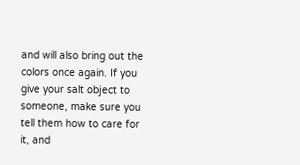and will also bring out the colors once again. If you give your salt object to someone, make sure you tell them how to care for it, and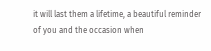it will last them a lifetime, a beautiful reminder of you and the occasion when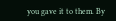you gave it to them. By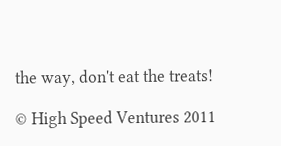the way, don't eat the treats!

© High Speed Ventures 2011